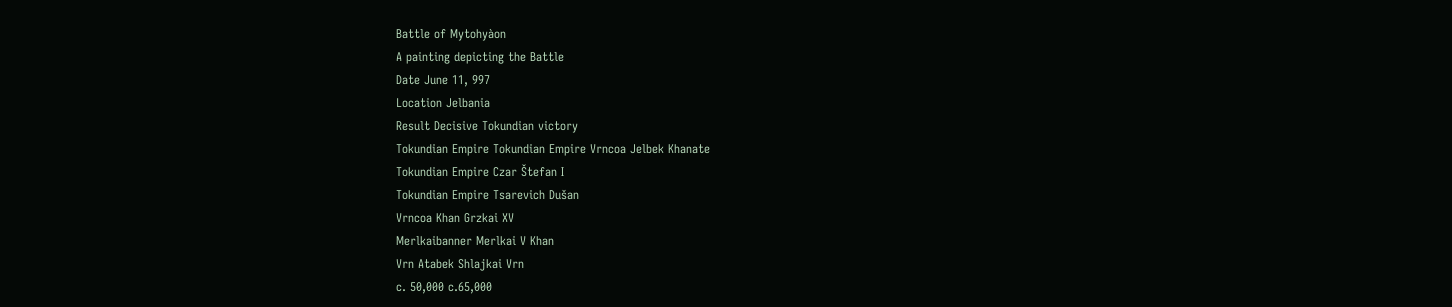Battle of Mytohyàon
A painting depicting the Battle
Date June 11, 997
Location Jelbania
Result Decisive Tokundian victory
Tokundian Empire Tokundian Empire Vrncoa Jelbek Khanate
Tokundian Empire Czar Štefan I
Tokundian Empire Tsarevich Dušan
Vrncoa Khan Grzkai XV
Merlkaibanner Merlkai V Khan
Vrn Atabek Shlajkai Vrn
c. 50,000 c.65,000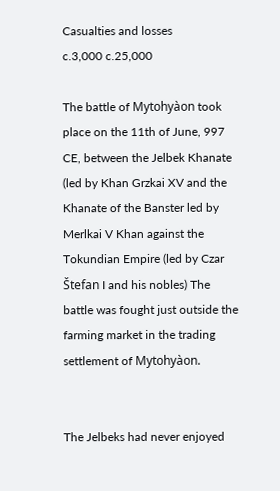Casualties and losses
c.3,000 c.25,000

The battle of Mytohyàon took place on the 11th of June, 997 CE, between the Jelbek Khanate (led by Khan Grzkai XV and the Khanate of the Banster led by Merlkai V Khan against the Tokundian Empire (led by Czar Štefan I and his nobles) The battle was fought just outside the farming market in the trading settlement of Mytohyàon.


The Jelbeks had never enjoyed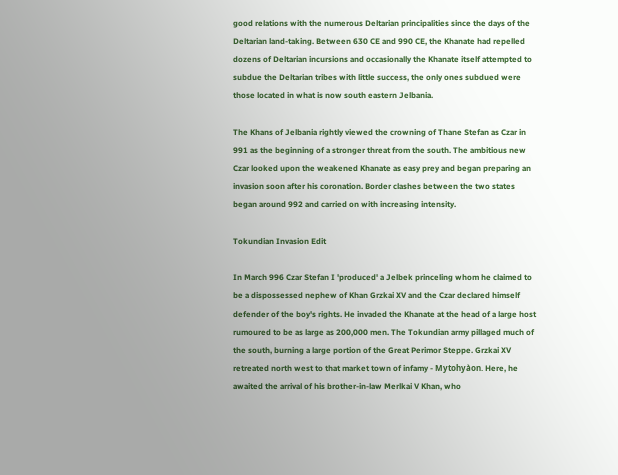good relations with the numerous Deltarian principalities since the days of the Deltarian land-taking. Between 630 CE and 990 CE, the Khanate had repelled dozens of Deltarian incursions and occasionally the Khanate itself attempted to subdue the Deltarian tribes with little success, the only ones subdued were those located in what is now south eastern Jelbania.

The Khans of Jelbania rightly viewed the crowning of Thane Stefan as Czar in 991 as the beginning of a stronger threat from the south. The ambitious new Czar looked upon the weakened Khanate as easy prey and began preparing an invasion soon after his coronation. Border clashes between the two states began around 992 and carried on with increasing intensity.

Tokundian Invasion Edit

In March 996 Czar Stefan I 'produced' a Jelbek princeling whom he claimed to be a dispossessed nephew of Khan Grzkai XV and the Czar declared himself defender of the boy's rights. He invaded the Khanate at the head of a large host rumoured to be as large as 200,000 men. The Tokundian army pillaged much of the south, burning a large portion of the Great Perimor Steppe. Grzkai XV retreated north west to that market town of infamy - Mytohyàon. Here, he awaited the arrival of his brother-in-law Merlkai V Khan, who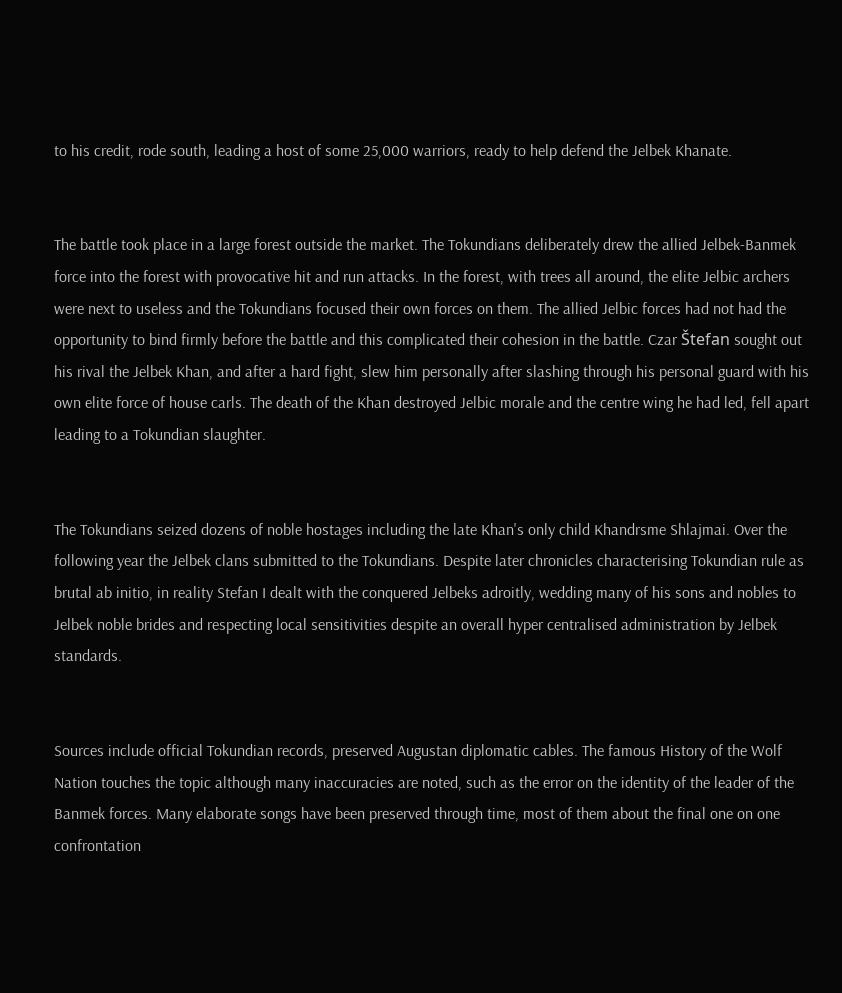to his credit, rode south, leading a host of some 25,000 warriors, ready to help defend the Jelbek Khanate.


The battle took place in a large forest outside the market. The Tokundians deliberately drew the allied Jelbek-Banmek force into the forest with provocative hit and run attacks. In the forest, with trees all around, the elite Jelbic archers were next to useless and the Tokundians focused their own forces on them. The allied Jelbic forces had not had the opportunity to bind firmly before the battle and this complicated their cohesion in the battle. Czar Štefan sought out his rival the Jelbek Khan, and after a hard fight, slew him personally after slashing through his personal guard with his own elite force of house carls. The death of the Khan destroyed Jelbic morale and the centre wing he had led, fell apart leading to a Tokundian slaughter.


The Tokundians seized dozens of noble hostages including the late Khan's only child Khandrsme Shlajmai. Over the following year the Jelbek clans submitted to the Tokundians. Despite later chronicles characterising Tokundian rule as brutal ab initio, in reality Stefan I dealt with the conquered Jelbeks adroitly, wedding many of his sons and nobles to Jelbek noble brides and respecting local sensitivities despite an overall hyper centralised administration by Jelbek standards.


Sources include official Tokundian records, preserved Augustan diplomatic cables. The famous History of the Wolf Nation touches the topic although many inaccuracies are noted, such as the error on the identity of the leader of the Banmek forces. Many elaborate songs have been preserved through time, most of them about the final one on one confrontation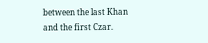between the last Khan and the first Czar.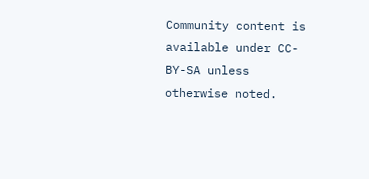Community content is available under CC-BY-SA unless otherwise noted.